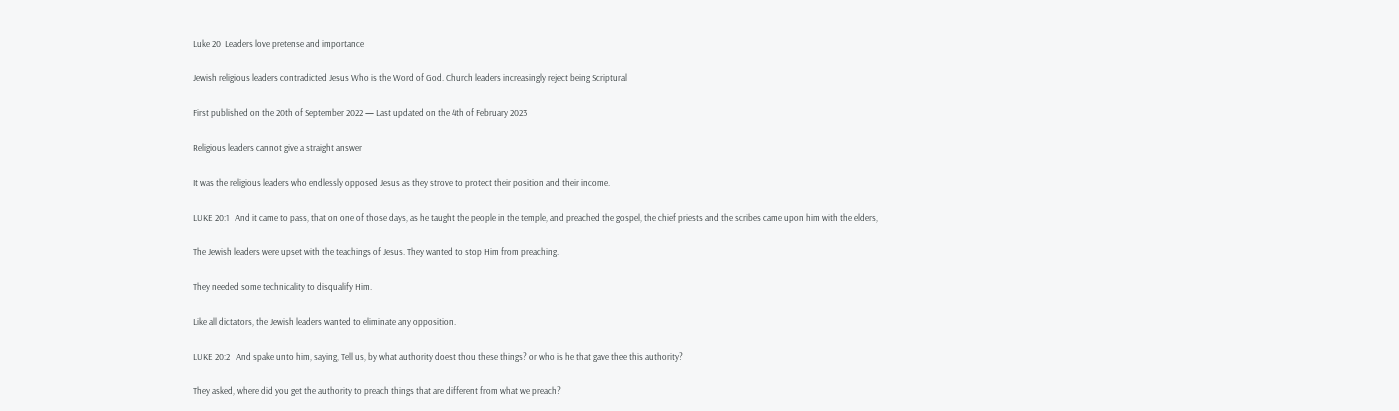Luke 20  Leaders love pretense and importance

Jewish religious leaders contradicted Jesus Who is the Word of God. Church leaders increasingly reject being Scriptural

First published on the 20th of September 2022 — Last updated on the 4th of February 2023

Religious leaders cannot give a straight answer

It was the religious leaders who endlessly opposed Jesus as they strove to protect their position and their income.

LUKE 20:1   And it came to pass, that on one of those days, as he taught the people in the temple, and preached the gospel, the chief priests and the scribes came upon him with the elders,

The Jewish leaders were upset with the teachings of Jesus. They wanted to stop Him from preaching.

They needed some technicality to disqualify Him.

Like all dictators, the Jewish leaders wanted to eliminate any opposition.

LUKE 20:2   And spake unto him, saying, Tell us, by what authority doest thou these things? or who is he that gave thee this authority?

They asked, where did you get the authority to preach things that are different from what we preach?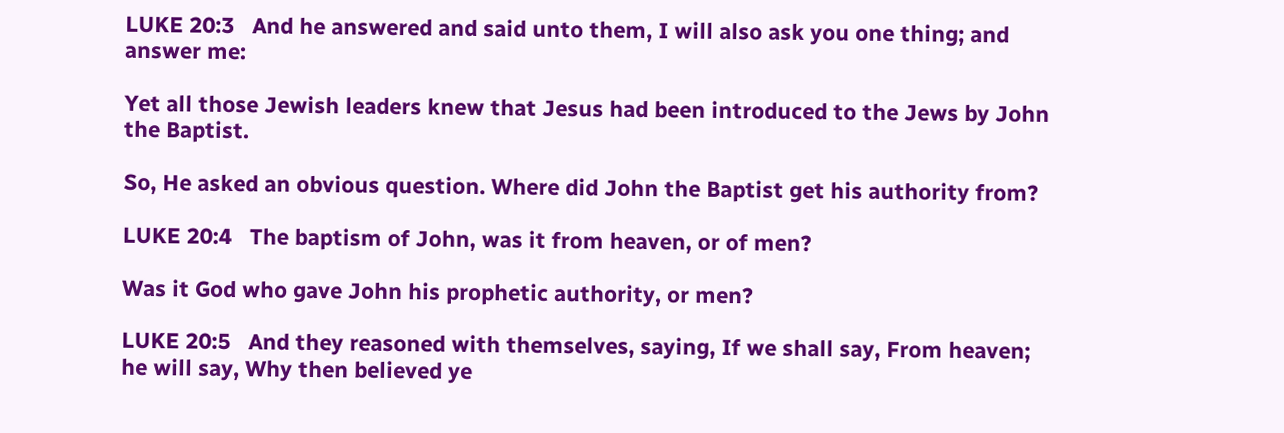LUKE 20:3   And he answered and said unto them, I will also ask you one thing; and answer me:

Yet all those Jewish leaders knew that Jesus had been introduced to the Jews by John the Baptist.

So, He asked an obvious question. Where did John the Baptist get his authority from?

LUKE 20:4   The baptism of John, was it from heaven, or of men?

Was it God who gave John his prophetic authority, or men?

LUKE 20:5   And they reasoned with themselves, saying, If we shall say, From heaven; he will say, Why then believed ye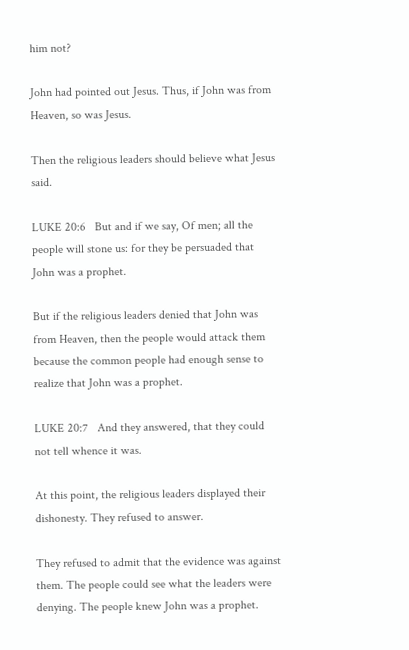him not?

John had pointed out Jesus. Thus, if John was from Heaven, so was Jesus.

Then the religious leaders should believe what Jesus said.

LUKE 20:6   But and if we say, Of men; all the people will stone us: for they be persuaded that John was a prophet.

But if the religious leaders denied that John was from Heaven, then the people would attack them because the common people had enough sense to realize that John was a prophet.

LUKE 20:7   And they answered, that they could not tell whence it was.

At this point, the religious leaders displayed their dishonesty. They refused to answer.

They refused to admit that the evidence was against them. The people could see what the leaders were denying. The people knew John was a prophet.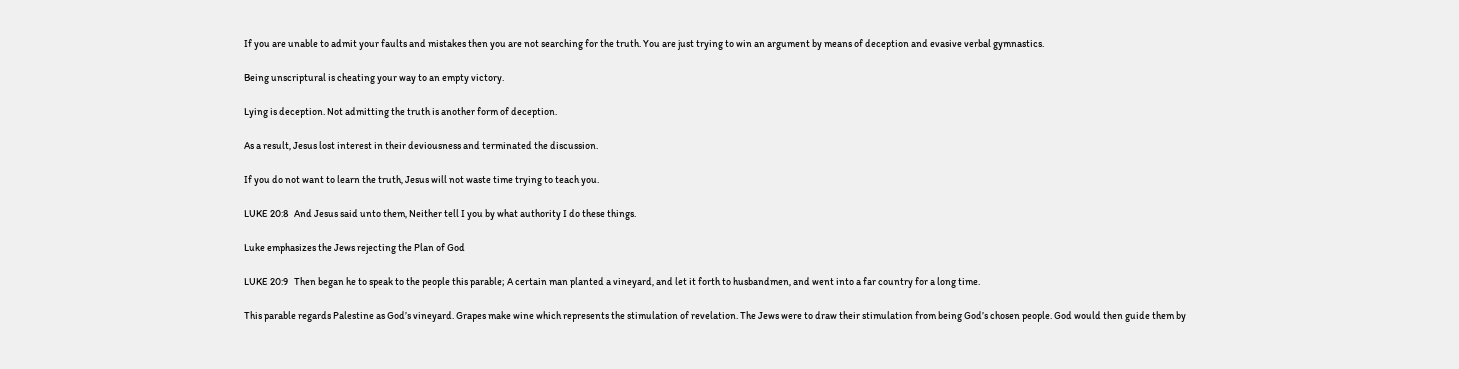If you are unable to admit your faults and mistakes then you are not searching for the truth. You are just trying to win an argument by means of deception and evasive verbal gymnastics.

Being unscriptural is cheating your way to an empty victory.

Lying is deception. Not admitting the truth is another form of deception.

As a result, Jesus lost interest in their deviousness and terminated the discussion.

If you do not want to learn the truth, Jesus will not waste time trying to teach you.

LUKE 20:8   And Jesus said unto them, Neither tell I you by what authority I do these things.

Luke emphasizes the Jews rejecting the Plan of God

LUKE 20:9   Then began he to speak to the people this parable; A certain man planted a vineyard, and let it forth to husbandmen, and went into a far country for a long time.

This parable regards Palestine as God’s vineyard. Grapes make wine which represents the stimulation of revelation. The Jews were to draw their stimulation from being God’s chosen people. God would then guide them by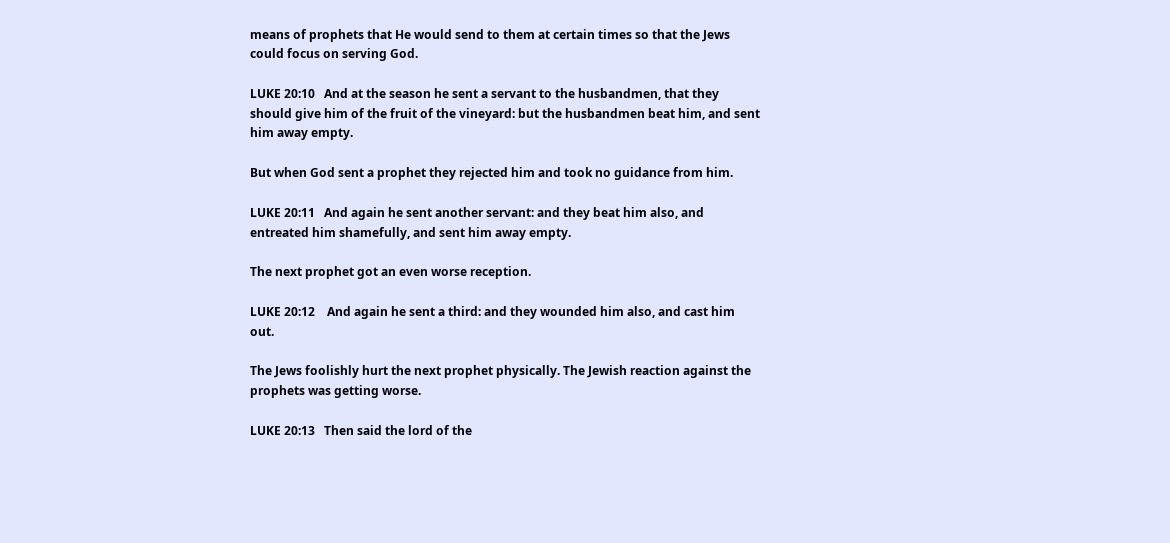means of prophets that He would send to them at certain times so that the Jews could focus on serving God.

LUKE 20:10   And at the season he sent a servant to the husbandmen, that they should give him of the fruit of the vineyard: but the husbandmen beat him, and sent him away empty.

But when God sent a prophet they rejected him and took no guidance from him.

LUKE 20:11   And again he sent another servant: and they beat him also, and entreated him shamefully, and sent him away empty.

The next prophet got an even worse reception.

LUKE 20:12    And again he sent a third: and they wounded him also, and cast him out.

The Jews foolishly hurt the next prophet physically. The Jewish reaction against the prophets was getting worse.

LUKE 20:13   Then said the lord of the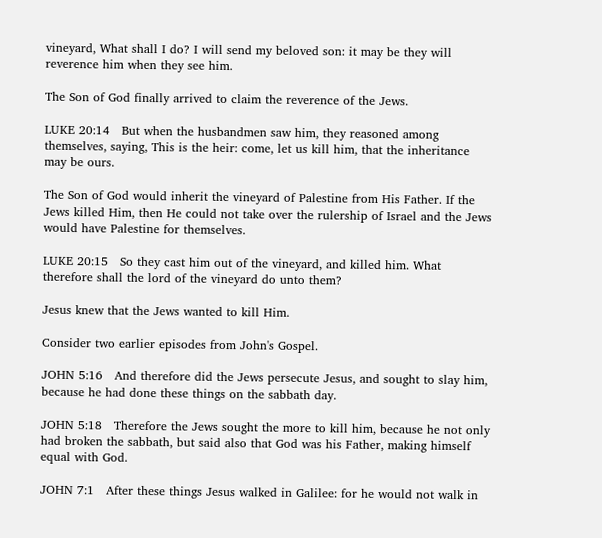vineyard, What shall I do? I will send my beloved son: it may be they will reverence him when they see him.

The Son of God finally arrived to claim the reverence of the Jews.

LUKE 20:14   But when the husbandmen saw him, they reasoned among themselves, saying, This is the heir: come, let us kill him, that the inheritance may be ours.

The Son of God would inherit the vineyard of Palestine from His Father. If the Jews killed Him, then He could not take over the rulership of Israel and the Jews would have Palestine for themselves.

LUKE 20:15   So they cast him out of the vineyard, and killed him. What therefore shall the lord of the vineyard do unto them?

Jesus knew that the Jews wanted to kill Him.

Consider two earlier episodes from John's Gospel.

JOHN 5:16   And therefore did the Jews persecute Jesus, and sought to slay him, because he had done these things on the sabbath day.

JOHN 5:18   Therefore the Jews sought the more to kill him, because he not only had broken the sabbath, but said also that God was his Father, making himself equal with God.

JOHN 7:1   After these things Jesus walked in Galilee: for he would not walk in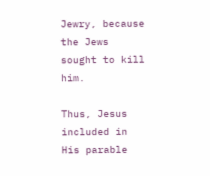Jewry, because the Jews sought to kill him.

Thus, Jesus included in His parable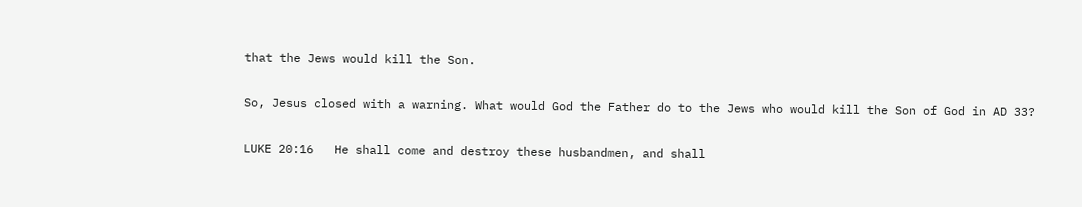that the Jews would kill the Son.

So, Jesus closed with a warning. What would God the Father do to the Jews who would kill the Son of God in AD 33?

LUKE 20:16   He shall come and destroy these husbandmen, and shall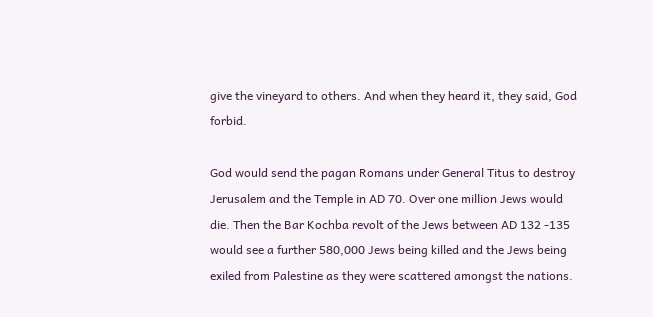give the vineyard to others. And when they heard it, they said, God forbid.

God would send the pagan Romans under General Titus to destroy Jerusalem and the Temple in AD 70. Over one million Jews would die. Then the Bar Kochba revolt of the Jews between AD 132 -135 would see a further 580,000 Jews being killed and the Jews being exiled from Palestine as they were scattered amongst the nations.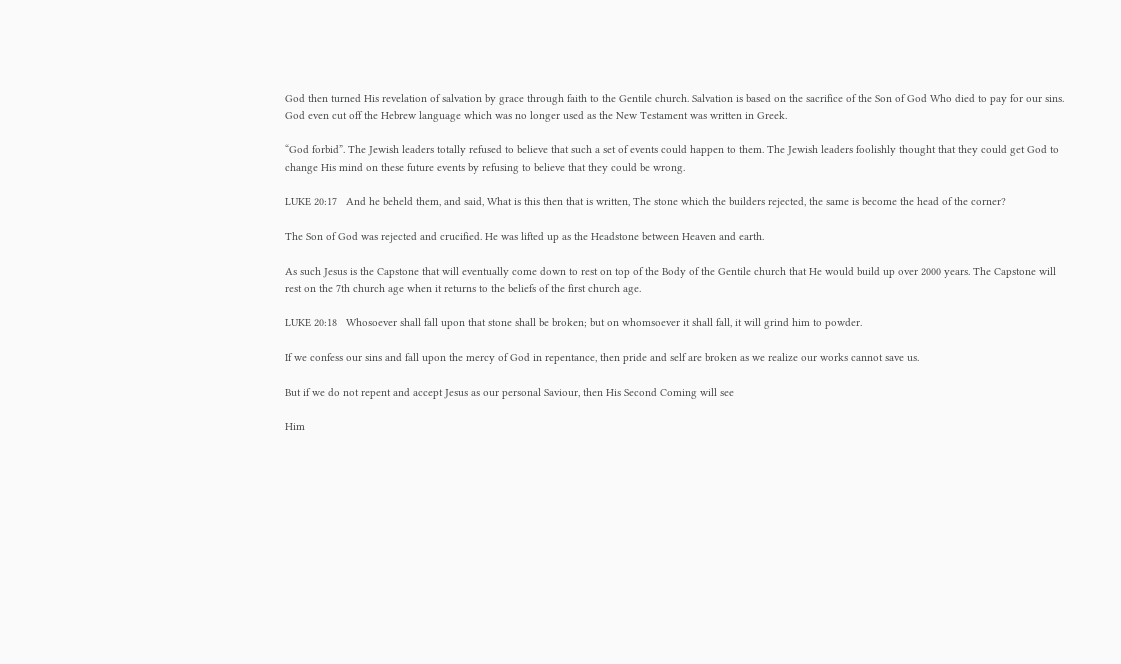God then turned His revelation of salvation by grace through faith to the Gentile church. Salvation is based on the sacrifice of the Son of God Who died to pay for our sins. God even cut off the Hebrew language which was no longer used as the New Testament was written in Greek.

“God forbid”. The Jewish leaders totally refused to believe that such a set of events could happen to them. The Jewish leaders foolishly thought that they could get God to change His mind on these future events by refusing to believe that they could be wrong.

LUKE 20:17   And he beheld them, and said, What is this then that is written, The stone which the builders rejected, the same is become the head of the corner?

The Son of God was rejected and crucified. He was lifted up as the Headstone between Heaven and earth.

As such Jesus is the Capstone that will eventually come down to rest on top of the Body of the Gentile church that He would build up over 2000 years. The Capstone will rest on the 7th church age when it returns to the beliefs of the first church age.

LUKE 20:18   Whosoever shall fall upon that stone shall be broken; but on whomsoever it shall fall, it will grind him to powder.

If we confess our sins and fall upon the mercy of God in repentance, then pride and self are broken as we realize our works cannot save us.

But if we do not repent and accept Jesus as our personal Saviour, then His Second Coming will see

Him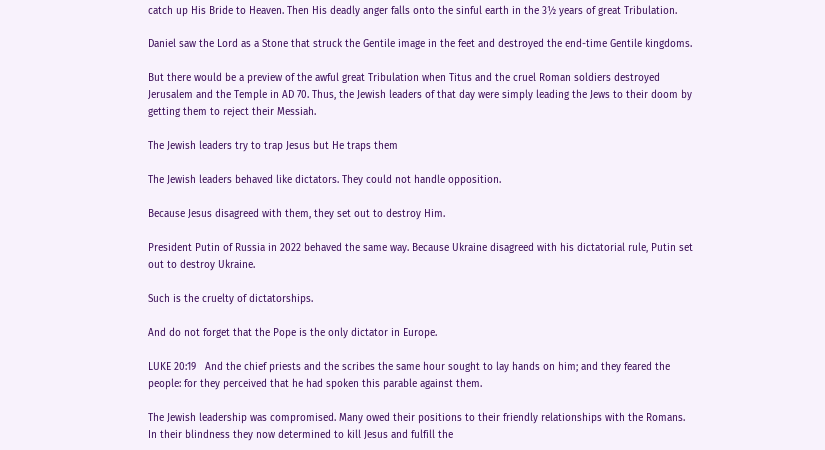catch up His Bride to Heaven. Then His deadly anger falls onto the sinful earth in the 3½ years of great Tribulation.

Daniel saw the Lord as a Stone that struck the Gentile image in the feet and destroyed the end-time Gentile kingdoms.

But there would be a preview of the awful great Tribulation when Titus and the cruel Roman soldiers destroyed Jerusalem and the Temple in AD 70. Thus, the Jewish leaders of that day were simply leading the Jews to their doom by getting them to reject their Messiah.

The Jewish leaders try to trap Jesus but He traps them

The Jewish leaders behaved like dictators. They could not handle opposition.

Because Jesus disagreed with them, they set out to destroy Him.

President Putin of Russia in 2022 behaved the same way. Because Ukraine disagreed with his dictatorial rule, Putin set out to destroy Ukraine.

Such is the cruelty of dictatorships.

And do not forget that the Pope is the only dictator in Europe.

LUKE 20:19   And the chief priests and the scribes the same hour sought to lay hands on him; and they feared the people: for they perceived that he had spoken this parable against them.

The Jewish leadership was compromised. Many owed their positions to their friendly relationships with the Romans. In their blindness they now determined to kill Jesus and fulfill the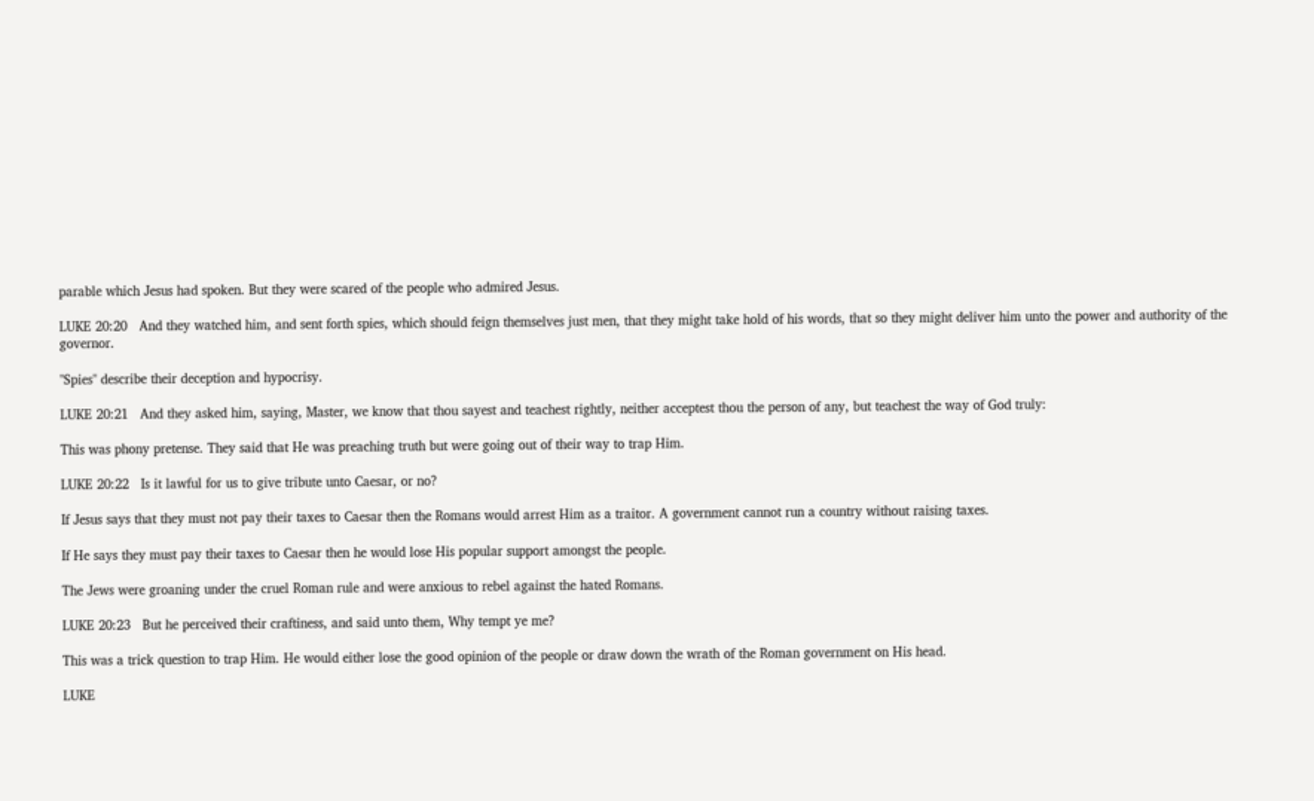parable which Jesus had spoken. But they were scared of the people who admired Jesus.

LUKE 20:20   And they watched him, and sent forth spies, which should feign themselves just men, that they might take hold of his words, that so they might deliver him unto the power and authority of the governor.

"Spies" describe their deception and hypocrisy.

LUKE 20:21   And they asked him, saying, Master, we know that thou sayest and teachest rightly, neither acceptest thou the person of any, but teachest the way of God truly:

This was phony pretense. They said that He was preaching truth but were going out of their way to trap Him.

LUKE 20:22   Is it lawful for us to give tribute unto Caesar, or no?

If Jesus says that they must not pay their taxes to Caesar then the Romans would arrest Him as a traitor. A government cannot run a country without raising taxes.

If He says they must pay their taxes to Caesar then he would lose His popular support amongst the people.

The Jews were groaning under the cruel Roman rule and were anxious to rebel against the hated Romans.

LUKE 20:23   But he perceived their craftiness, and said unto them, Why tempt ye me?

This was a trick question to trap Him. He would either lose the good opinion of the people or draw down the wrath of the Roman government on His head.

LUKE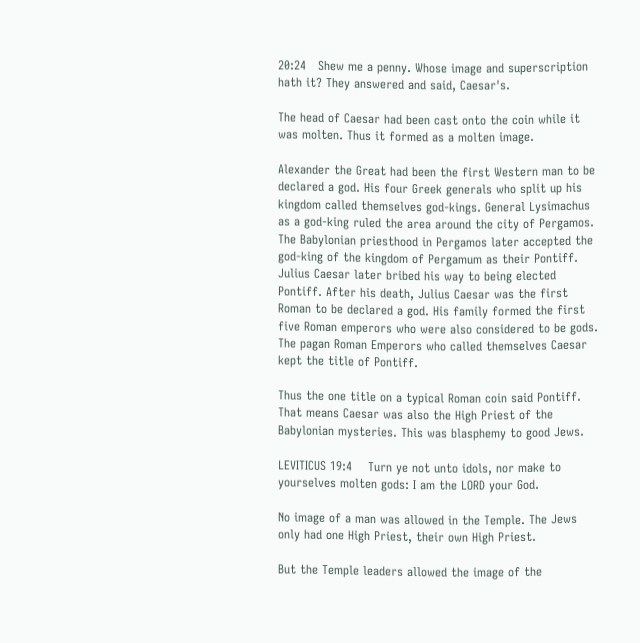20:24   Shew me a penny. Whose image and superscription hath it? They answered and said, Caesar's.

The head of Caesar had been cast onto the coin while it was molten. Thus it formed as a molten image.

Alexander the Great had been the first Western man to be declared a god. His four Greek generals who split up his kingdom called themselves god-kings. General Lysimachus as a god-king ruled the area around the city of Pergamos. The Babylonian priesthood in Pergamos later accepted the god-king of the kingdom of Pergamum as their Pontiff. Julius Caesar later bribed his way to being elected Pontiff. After his death, Julius Caesar was the first Roman to be declared a god. His family formed the first five Roman emperors who were also considered to be gods. The pagan Roman Emperors who called themselves Caesar kept the title of Pontiff.

Thus the one title on a typical Roman coin said Pontiff. That means Caesar was also the High Priest of the Babylonian mysteries. This was blasphemy to good Jews.

LEVITICUS 19:4    Turn ye not unto idols, nor make to yourselves molten gods: I am the LORD your God.

No image of a man was allowed in the Temple. The Jews only had one High Priest, their own High Priest.

But the Temple leaders allowed the image of the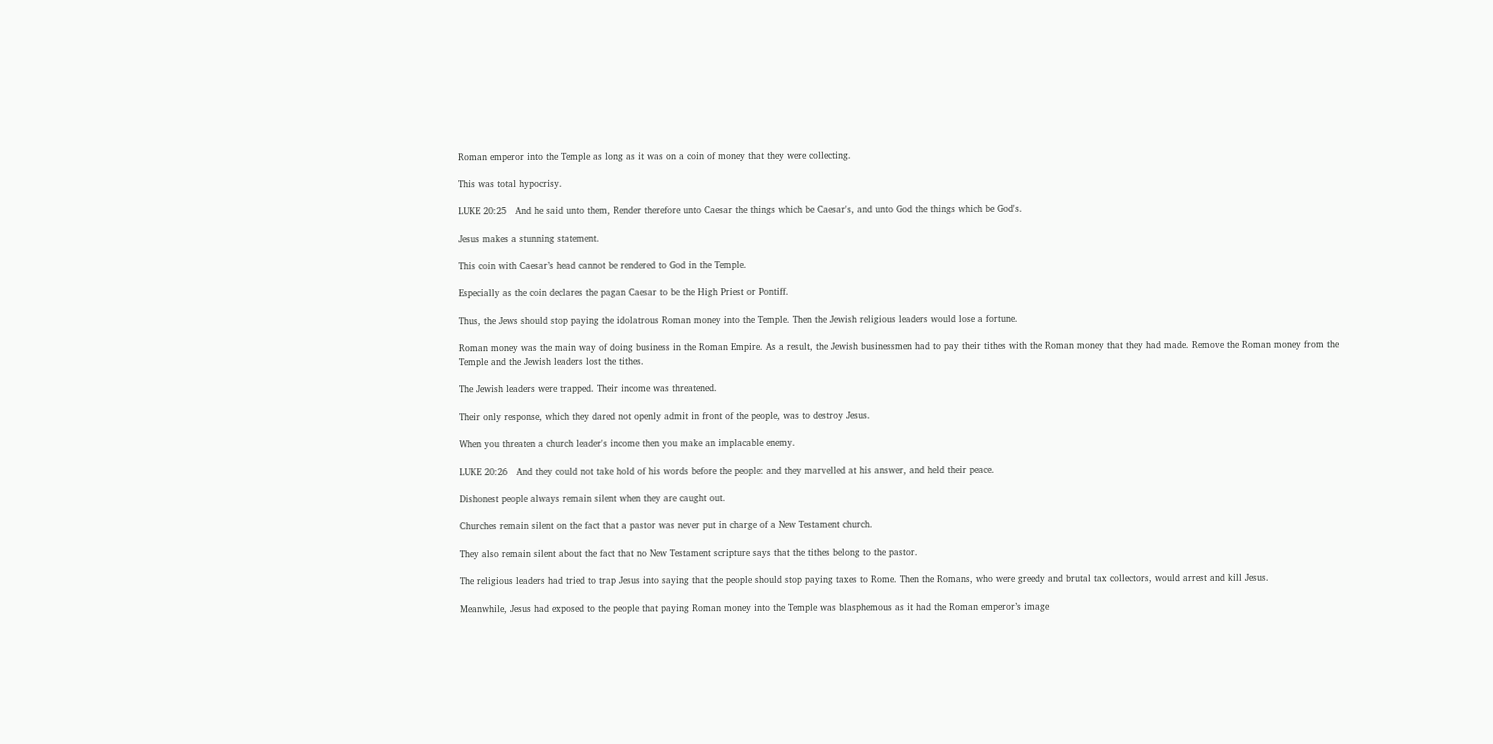Roman emperor into the Temple as long as it was on a coin of money that they were collecting.

This was total hypocrisy.

LUKE 20:25   And he said unto them, Render therefore unto Caesar the things which be Caesar's, and unto God the things which be God's.

Jesus makes a stunning statement.

This coin with Caesar’s head cannot be rendered to God in the Temple.

Especially as the coin declares the pagan Caesar to be the High Priest or Pontiff.

Thus, the Jews should stop paying the idolatrous Roman money into the Temple. Then the Jewish religious leaders would lose a fortune.

Roman money was the main way of doing business in the Roman Empire. As a result, the Jewish businessmen had to pay their tithes with the Roman money that they had made. Remove the Roman money from the Temple and the Jewish leaders lost the tithes.

The Jewish leaders were trapped. Their income was threatened.

Their only response, which they dared not openly admit in front of the people, was to destroy Jesus.

When you threaten a church leader's income then you make an implacable enemy.

LUKE 20:26   And they could not take hold of his words before the people: and they marvelled at his answer, and held their peace.

Dishonest people always remain silent when they are caught out.

Churches remain silent on the fact that a pastor was never put in charge of a New Testament church.

They also remain silent about the fact that no New Testament scripture says that the tithes belong to the pastor.

The religious leaders had tried to trap Jesus into saying that the people should stop paying taxes to Rome. Then the Romans, who were greedy and brutal tax collectors, would arrest and kill Jesus.

Meanwhile, Jesus had exposed to the people that paying Roman money into the Temple was blasphemous as it had the Roman emperor’s image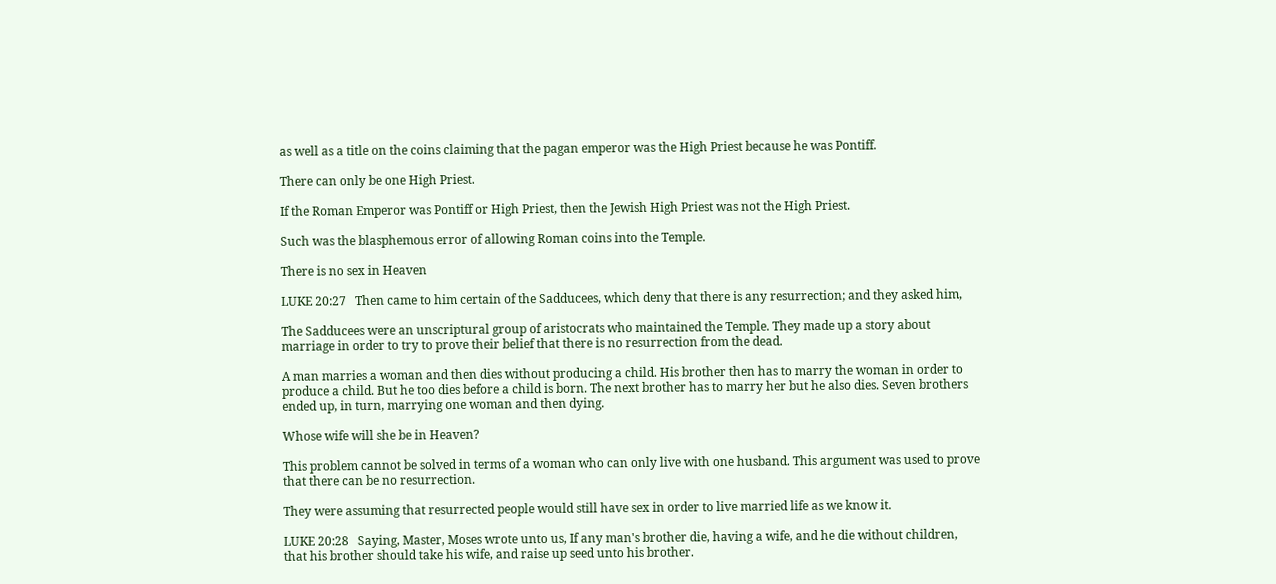as well as a title on the coins claiming that the pagan emperor was the High Priest because he was Pontiff.

There can only be one High Priest.

If the Roman Emperor was Pontiff or High Priest, then the Jewish High Priest was not the High Priest.

Such was the blasphemous error of allowing Roman coins into the Temple.

There is no sex in Heaven

LUKE 20:27   Then came to him certain of the Sadducees, which deny that there is any resurrection; and they asked him,

The Sadducees were an unscriptural group of aristocrats who maintained the Temple. They made up a story about marriage in order to try to prove their belief that there is no resurrection from the dead.

A man marries a woman and then dies without producing a child. His brother then has to marry the woman in order to produce a child. But he too dies before a child is born. The next brother has to marry her but he also dies. Seven brothers ended up, in turn, marrying one woman and then dying.

Whose wife will she be in Heaven?

This problem cannot be solved in terms of a woman who can only live with one husband. This argument was used to prove that there can be no resurrection.

They were assuming that resurrected people would still have sex in order to live married life as we know it.

LUKE 20:28   Saying, Master, Moses wrote unto us, If any man's brother die, having a wife, and he die without children, that his brother should take his wife, and raise up seed unto his brother.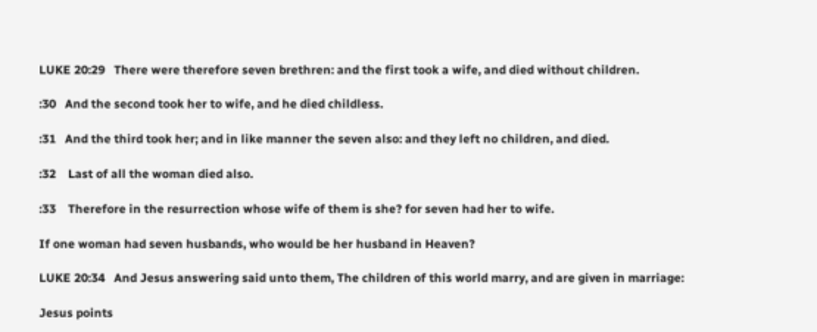LUKE 20:29   There were therefore seven brethren: and the first took a wife, and died without children.

:30   And the second took her to wife, and he died childless.

:31   And the third took her; and in like manner the seven also: and they left no children, and died.

:32    Last of all the woman died also.

:33    Therefore in the resurrection whose wife of them is she? for seven had her to wife.

If one woman had seven husbands, who would be her husband in Heaven?

LUKE 20:34   And Jesus answering said unto them, The children of this world marry, and are given in marriage:

Jesus points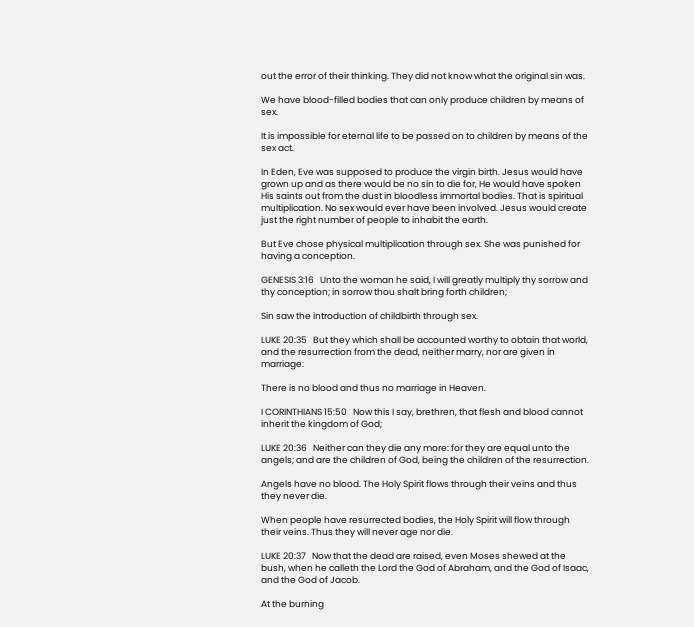out the error of their thinking. They did not know what the original sin was.

We have blood-filled bodies that can only produce children by means of sex.

It is impossible for eternal life to be passed on to children by means of the sex act.

In Eden, Eve was supposed to produce the virgin birth. Jesus would have grown up and as there would be no sin to die for, He would have spoken His saints out from the dust in bloodless immortal bodies. That is spiritual multiplication. No sex would ever have been involved. Jesus would create just the right number of people to inhabit the earth.

But Eve chose physical multiplication through sex. She was punished for having a conception.

GENESIS 3:16   Unto the woman he said, I will greatly multiply thy sorrow and thy conception; in sorrow thou shalt bring forth children;

Sin saw the introduction of childbirth through sex.

LUKE 20:35   But they which shall be accounted worthy to obtain that world, and the resurrection from the dead, neither marry, nor are given in marriage:

There is no blood and thus no marriage in Heaven.

I CORINTHIANS 15:50   Now this I say, brethren, that flesh and blood cannot inherit the kingdom of God;

LUKE 20:36   Neither can they die any more: for they are equal unto the angels; and are the children of God, being the children of the resurrection.

Angels have no blood. The Holy Spirit flows through their veins and thus they never die.

When people have resurrected bodies, the Holy Spirit will flow through their veins. Thus they will never age nor die.

LUKE 20:37   Now that the dead are raised, even Moses shewed at the bush, when he calleth the Lord the God of Abraham, and the God of Isaac, and the God of Jacob.

At the burning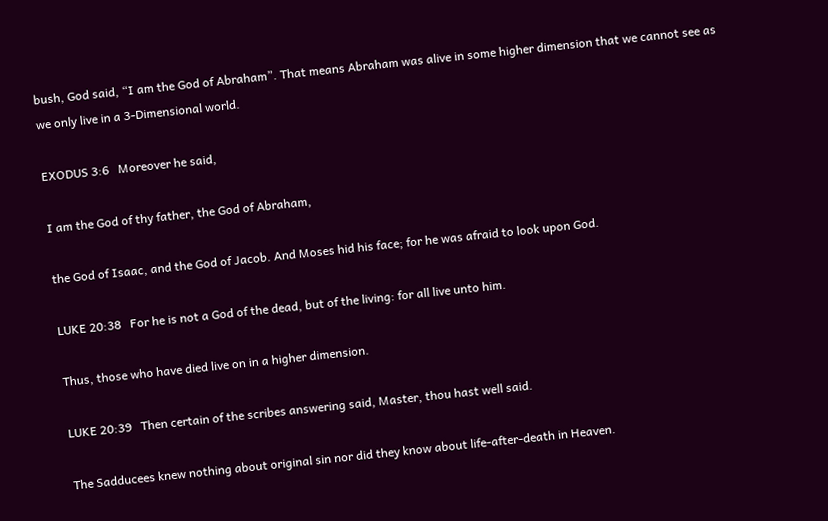bush, God said, “I am the God of Abraham”. That means Abraham was alive in some higher dimension that we cannot see as we only live in a 3-Dimensional world.

EXODUS 3:6   Moreover he said,

I am the God of thy father, the God of Abraham,

the God of Isaac, and the God of Jacob. And Moses hid his face; for he was afraid to look upon God.

LUKE 20:38   For he is not a God of the dead, but of the living: for all live unto him.

Thus, those who have died live on in a higher dimension.

LUKE 20:39   Then certain of the scribes answering said, Master, thou hast well said.

The Sadducees knew nothing about original sin nor did they know about life-after-death in Heaven.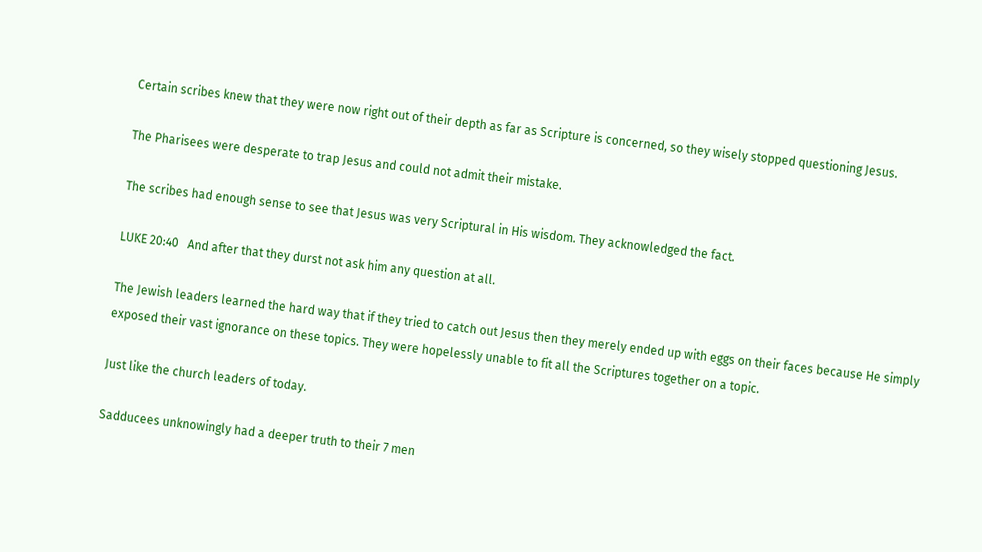Certain scribes knew that they were now right out of their depth as far as Scripture is concerned, so they wisely stopped questioning Jesus.

The Pharisees were desperate to trap Jesus and could not admit their mistake.

The scribes had enough sense to see that Jesus was very Scriptural in His wisdom. They acknowledged the fact.

LUKE 20:40   And after that they durst not ask him any question at all.

The Jewish leaders learned the hard way that if they tried to catch out Jesus then they merely ended up with eggs on their faces because He simply exposed their vast ignorance on these topics. They were hopelessly unable to fit all the Scriptures together on a topic.

Just like the church leaders of today.

Sadducees unknowingly had a deeper truth to their 7 men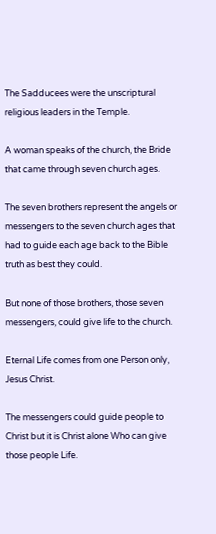The Sadducees were the unscriptural religious leaders in the Temple.

A woman speaks of the church, the Bride that came through seven church ages.

The seven brothers represent the angels or messengers to the seven church ages that had to guide each age back to the Bible truth as best they could.

But none of those brothers, those seven messengers, could give life to the church.

Eternal Life comes from one Person only, Jesus Christ.

The messengers could guide people to Christ but it is Christ alone Who can give those people Life.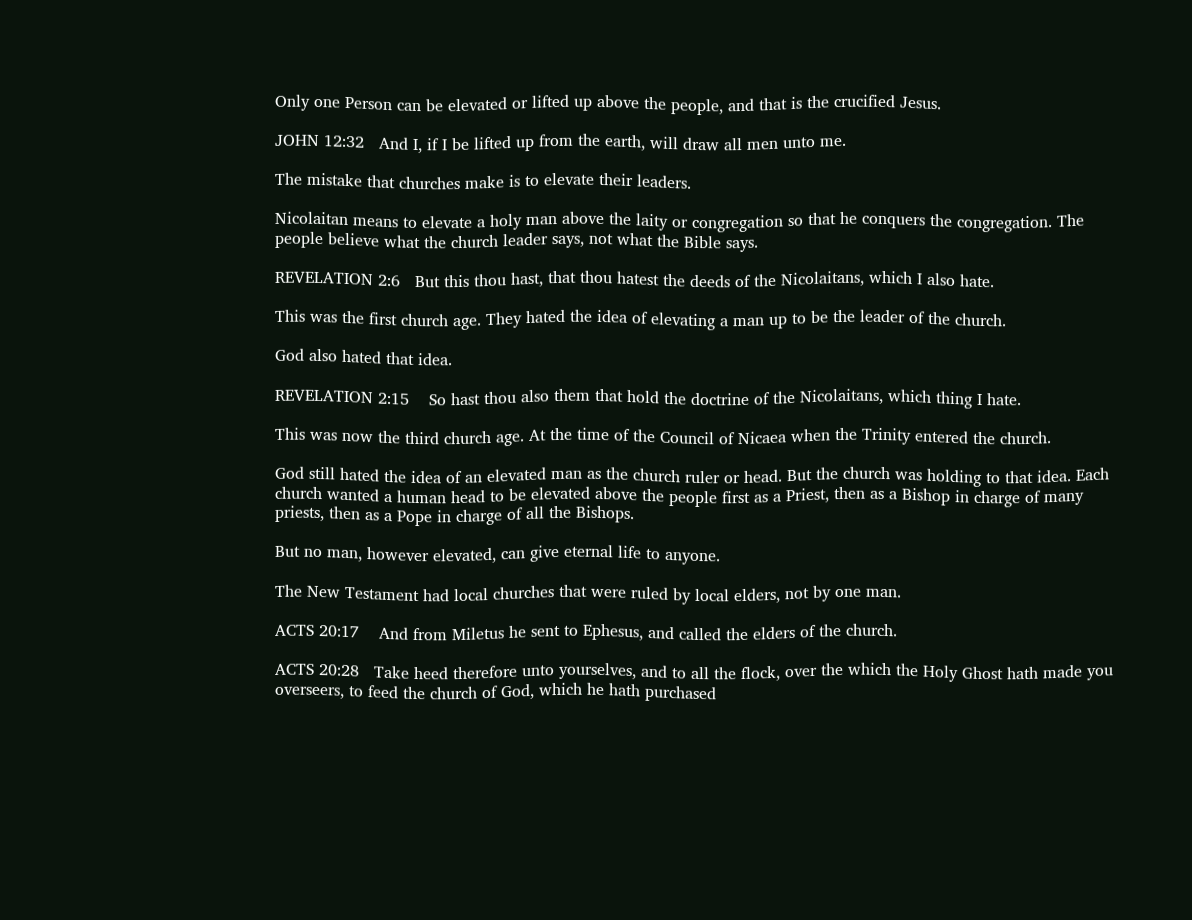Only one Person can be elevated or lifted up above the people, and that is the crucified Jesus.

JOHN 12:32   And I, if I be lifted up from the earth, will draw all men unto me.

The mistake that churches make is to elevate their leaders.

Nicolaitan means to elevate a holy man above the laity or congregation so that he conquers the congregation. The people believe what the church leader says, not what the Bible says.

REVELATION 2:6   But this thou hast, that thou hatest the deeds of the Nicolaitans, which I also hate.

This was the first church age. They hated the idea of elevating a man up to be the leader of the church.

God also hated that idea.

REVELATION 2:15    So hast thou also them that hold the doctrine of the Nicolaitans, which thing I hate.

This was now the third church age. At the time of the Council of Nicaea when the Trinity entered the church.

God still hated the idea of an elevated man as the church ruler or head. But the church was holding to that idea. Each church wanted a human head to be elevated above the people first as a Priest, then as a Bishop in charge of many priests, then as a Pope in charge of all the Bishops.

But no man, however elevated, can give eternal life to anyone.

The New Testament had local churches that were ruled by local elders, not by one man.

ACTS 20:17    And from Miletus he sent to Ephesus, and called the elders of the church.

ACTS 20:28   Take heed therefore unto yourselves, and to all the flock, over the which the Holy Ghost hath made you overseers, to feed the church of God, which he hath purchased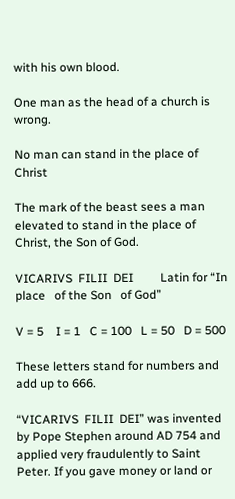with his own blood.

One man as the head of a church is wrong.

No man can stand in the place of Christ

The mark of the beast sees a man elevated to stand in the place of Christ, the Son of God.

VICARIVS  FILII  DEI         Latin for “In place   of the Son   of God”

V = 5    I = 1   C = 100   L = 50   D = 500

These letters stand for numbers and add up to 666.

“VICARIVS  FILII  DEI” was invented by Pope Stephen around AD 754 and applied very fraudulently to Saint Peter. If you gave money or land or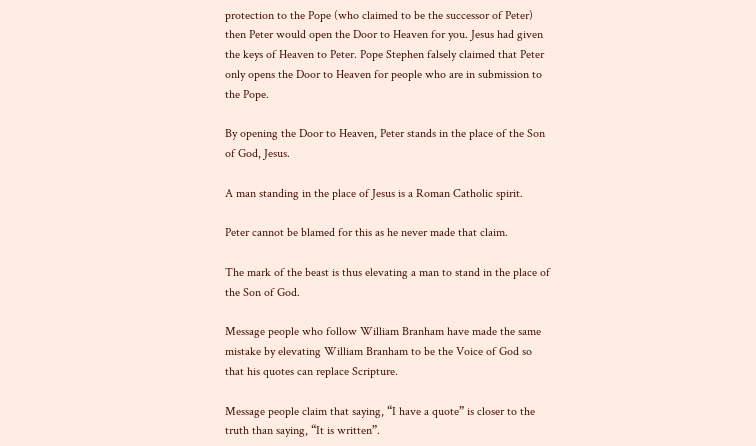protection to the Pope (who claimed to be the successor of Peter) then Peter would open the Door to Heaven for you. Jesus had given the keys of Heaven to Peter. Pope Stephen falsely claimed that Peter only opens the Door to Heaven for people who are in submission to the Pope.

By opening the Door to Heaven, Peter stands in the place of the Son of God, Jesus.

A man standing in the place of Jesus is a Roman Catholic spirit.

Peter cannot be blamed for this as he never made that claim.

The mark of the beast is thus elevating a man to stand in the place of the Son of God.

Message people who follow William Branham have made the same mistake by elevating William Branham to be the Voice of God so that his quotes can replace Scripture.

Message people claim that saying, “I have a quote” is closer to the truth than saying, “It is written”.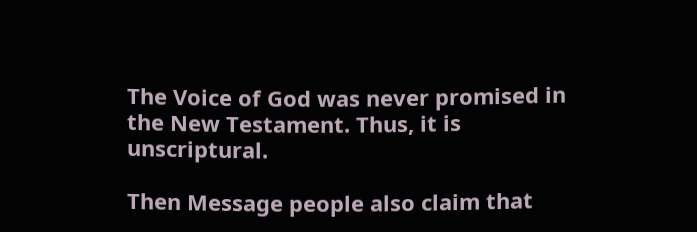The Voice of God was never promised in the New Testament. Thus, it is unscriptural.

Then Message people also claim that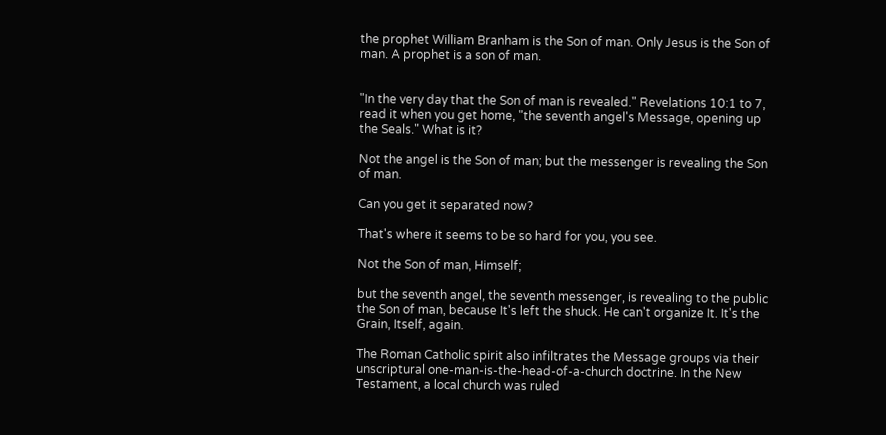the prophet William Branham is the Son of man. Only Jesus is the Son of man. A prophet is a son of man.


"In the very day that the Son of man is revealed." Revelations 10:1 to 7, read it when you get home, "the seventh angel's Message, opening up the Seals." What is it?

Not the angel is the Son of man; but the messenger is revealing the Son of man.

Can you get it separated now?

That's where it seems to be so hard for you, you see.

Not the Son of man, Himself;

but the seventh angel, the seventh messenger, is revealing to the public the Son of man, because It's left the shuck. He can't organize It. It's the Grain, Itself, again.

The Roman Catholic spirit also infiltrates the Message groups via their unscriptural one-man-is-the-head-of-a-church doctrine. In the New Testament, a local church was ruled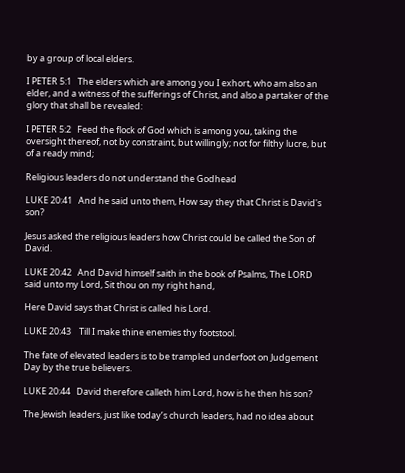by a group of local elders.

I PETER 5:1   The elders which are among you I exhort, who am also an elder, and a witness of the sufferings of Christ, and also a partaker of the glory that shall be revealed:

I PETER 5:2   Feed the flock of God which is among you, taking the oversight thereof, not by constraint, but willingly; not for filthy lucre, but of a ready mind;

Religious leaders do not understand the Godhead

LUKE 20:41   And he said unto them, How say they that Christ is David's son?

Jesus asked the religious leaders how Christ could be called the Son of David.

LUKE 20:42   And David himself saith in the book of Psalms, The LORD said unto my Lord, Sit thou on my right hand,

Here David says that Christ is called his Lord.

LUKE 20:43    Till I make thine enemies thy footstool.

The fate of elevated leaders is to be trampled underfoot on Judgement Day by the true believers.

LUKE 20:44   David therefore calleth him Lord, how is he then his son?

The Jewish leaders, just like today’s church leaders, had no idea about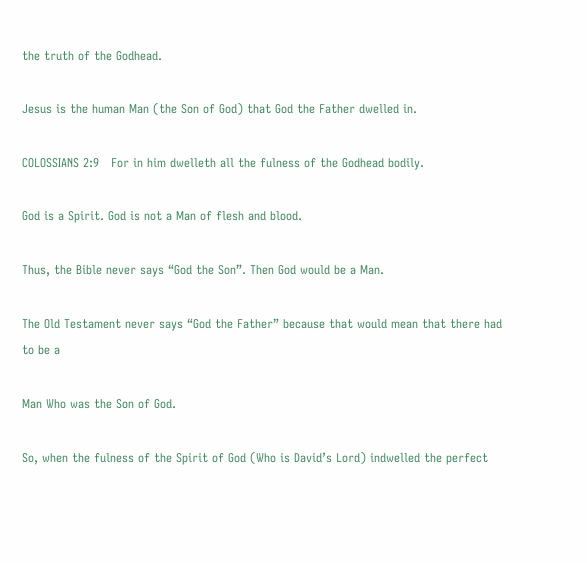the truth of the Godhead.

Jesus is the human Man (the Son of God) that God the Father dwelled in.

COLOSSIANS 2:9   For in him dwelleth all the fulness of the Godhead bodily.

God is a Spirit. God is not a Man of flesh and blood.

Thus, the Bible never says “God the Son”. Then God would be a Man.

The Old Testament never says “God the Father” because that would mean that there had to be a

Man Who was the Son of God.

So, when the fulness of the Spirit of God (Who is David’s Lord) indwelled the perfect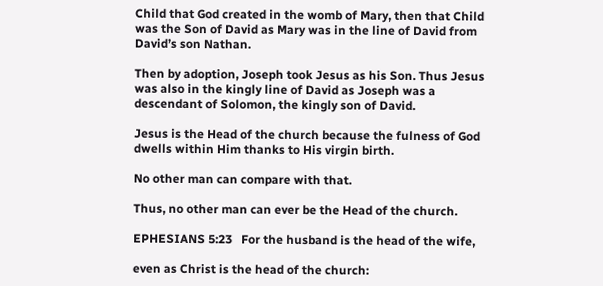Child that God created in the womb of Mary, then that Child was the Son of David as Mary was in the line of David from David’s son Nathan.

Then by adoption, Joseph took Jesus as his Son. Thus Jesus was also in the kingly line of David as Joseph was a descendant of Solomon, the kingly son of David.

Jesus is the Head of the church because the fulness of God dwells within Him thanks to His virgin birth.

No other man can compare with that.

Thus, no other man can ever be the Head of the church.

EPHESIANS 5:23   For the husband is the head of the wife,

even as Christ is the head of the church: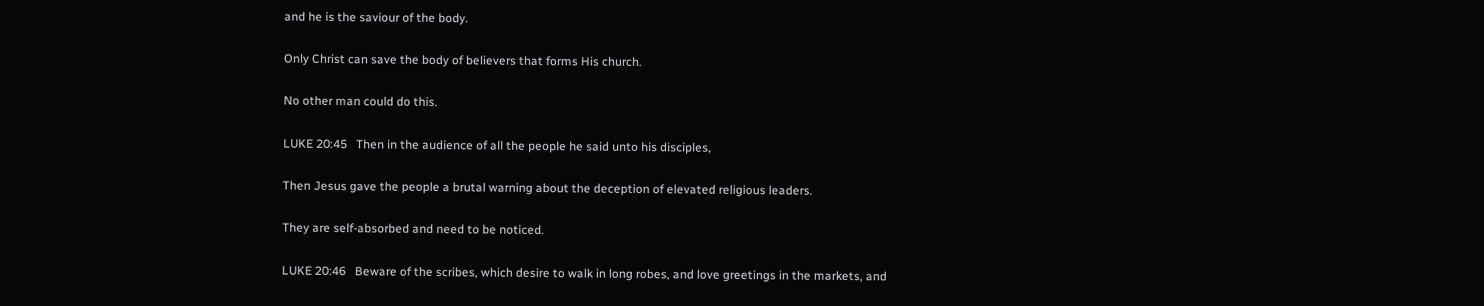and he is the saviour of the body.

Only Christ can save the body of believers that forms His church.

No other man could do this.

LUKE 20:45   Then in the audience of all the people he said unto his disciples,

Then Jesus gave the people a brutal warning about the deception of elevated religious leaders.

They are self-absorbed and need to be noticed.

LUKE 20:46   Beware of the scribes, which desire to walk in long robes, and love greetings in the markets, and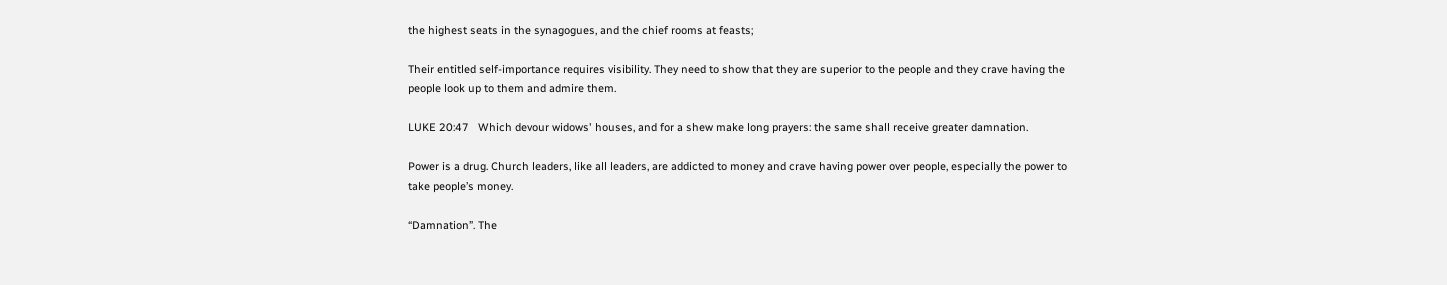the highest seats in the synagogues, and the chief rooms at feasts;

Their entitled self-importance requires visibility. They need to show that they are superior to the people and they crave having the people look up to them and admire them.

LUKE 20:47   Which devour widows' houses, and for a shew make long prayers: the same shall receive greater damnation.

Power is a drug. Church leaders, like all leaders, are addicted to money and crave having power over people, especially the power to take people’s money.

“Damnation”. The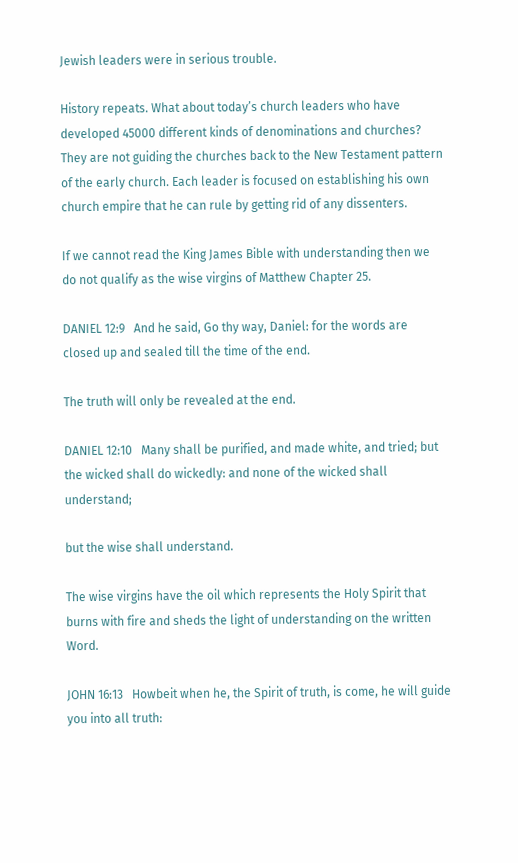Jewish leaders were in serious trouble.

History repeats. What about today’s church leaders who have developed 45000 different kinds of denominations and churches? They are not guiding the churches back to the New Testament pattern of the early church. Each leader is focused on establishing his own church empire that he can rule by getting rid of any dissenters.

If we cannot read the King James Bible with understanding then we do not qualify as the wise virgins of Matthew Chapter 25.

DANIEL 12:9   And he said, Go thy way, Daniel: for the words are closed up and sealed till the time of the end.

The truth will only be revealed at the end.

DANIEL 12:10   Many shall be purified, and made white, and tried; but the wicked shall do wickedly: and none of the wicked shall understand;

but the wise shall understand.

The wise virgins have the oil which represents the Holy Spirit that burns with fire and sheds the light of understanding on the written Word.

JOHN 16:13   Howbeit when he, the Spirit of truth, is come, he will guide you into all truth: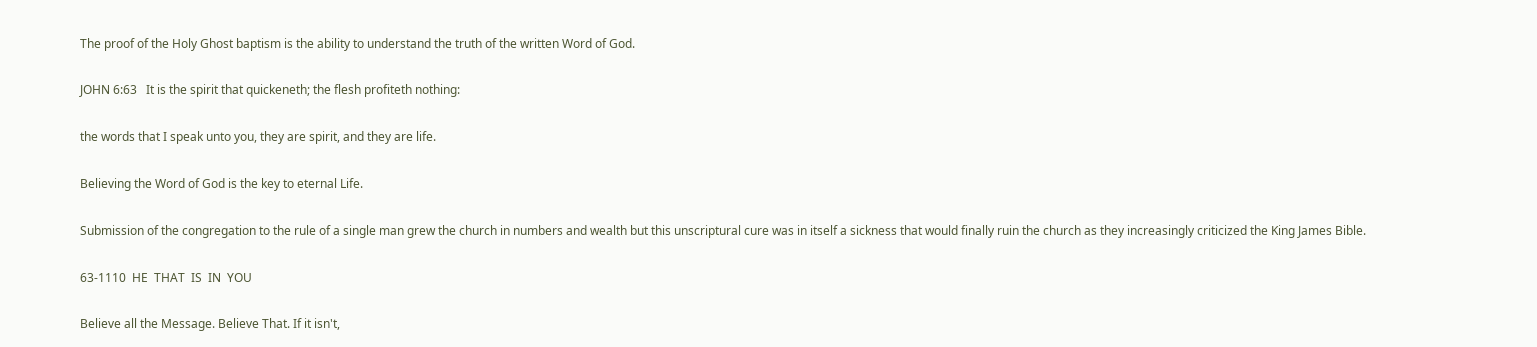The proof of the Holy Ghost baptism is the ability to understand the truth of the written Word of God.

JOHN 6:63   It is the spirit that quickeneth; the flesh profiteth nothing:

the words that I speak unto you, they are spirit, and they are life.

Believing the Word of God is the key to eternal Life.

Submission of the congregation to the rule of a single man grew the church in numbers and wealth but this unscriptural cure was in itself a sickness that would finally ruin the church as they increasingly criticized the King James Bible.

63-1110  HE  THAT  IS  IN  YOU

Believe all the Message. Believe That. If it isn't,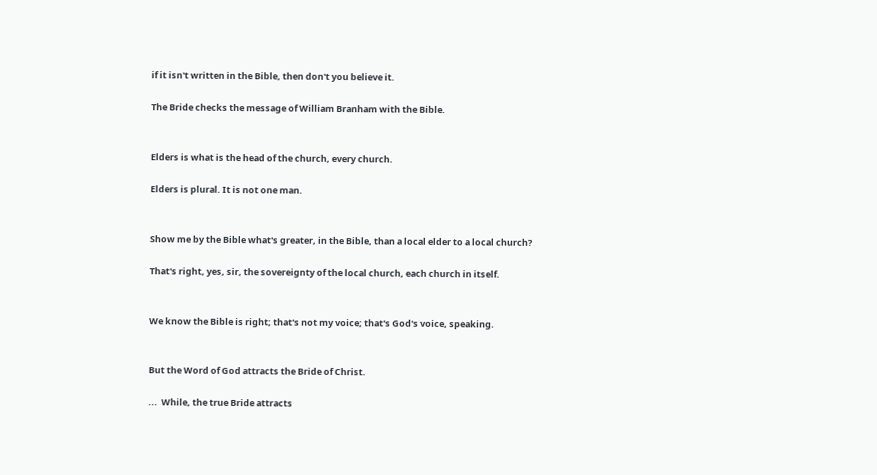if it isn't written in the Bible, then don't you believe it.

The Bride checks the message of William Branham with the Bible.


Elders is what is the head of the church, every church.

Elders is plural. It is not one man.


Show me by the Bible what's greater, in the Bible, than a local elder to a local church?

That's right, yes, sir, the sovereignty of the local church, each church in itself.


We know the Bible is right; that's not my voice; that's God's voice, speaking.


But the Word of God attracts the Bride of Christ.

...  While, the true Bride attracts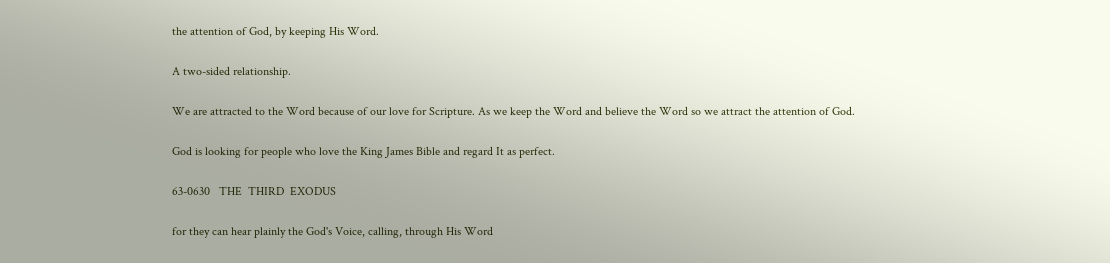the attention of God, by keeping His Word.

A two-sided relationship.

We are attracted to the Word because of our love for Scripture. As we keep the Word and believe the Word so we attract the attention of God.

God is looking for people who love the King James Bible and regard It as perfect.

63-0630   THE  THIRD  EXODUS

for they can hear plainly the God's Voice, calling, through His Word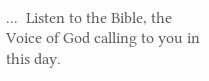...  Listen to the Bible, the Voice of God calling to you in this day.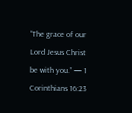“The grace of our Lord Jesus Christ be with you.” — 1 Corinthians 16:23